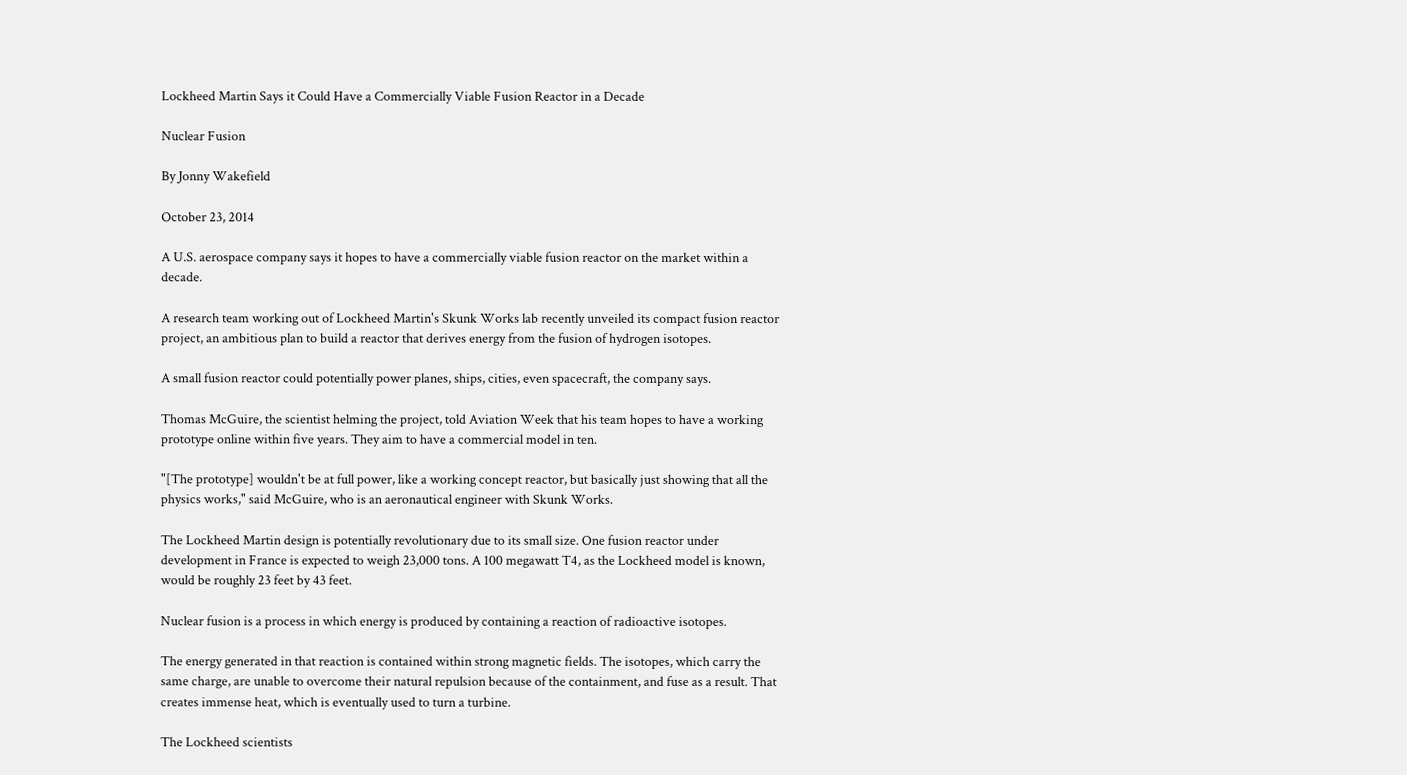Lockheed Martin Says it Could Have a Commercially Viable Fusion Reactor in a Decade

Nuclear Fusion

By Jonny Wakefield

October 23, 2014

A U.S. aerospace company says it hopes to have a commercially viable fusion reactor on the market within a decade.

A research team working out of Lockheed Martin's Skunk Works lab recently unveiled its compact fusion reactor project, an ambitious plan to build a reactor that derives energy from the fusion of hydrogen isotopes.

A small fusion reactor could potentially power planes, ships, cities, even spacecraft, the company says.

Thomas McGuire, the scientist helming the project, told Aviation Week that his team hopes to have a working prototype online within five years. They aim to have a commercial model in ten.

"[The prototype] wouldn't be at full power, like a working concept reactor, but basically just showing that all the physics works," said McGuire, who is an aeronautical engineer with Skunk Works.

The Lockheed Martin design is potentially revolutionary due to its small size. One fusion reactor under development in France is expected to weigh 23,000 tons. A 100 megawatt T4, as the Lockheed model is known, would be roughly 23 feet by 43 feet.

Nuclear fusion is a process in which energy is produced by containing a reaction of radioactive isotopes.

The energy generated in that reaction is contained within strong magnetic fields. The isotopes, which carry the same charge, are unable to overcome their natural repulsion because of the containment, and fuse as a result. That creates immense heat, which is eventually used to turn a turbine.

The Lockheed scientists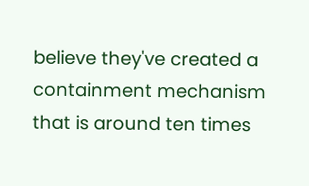believe they've created a containment mechanism that is around ten times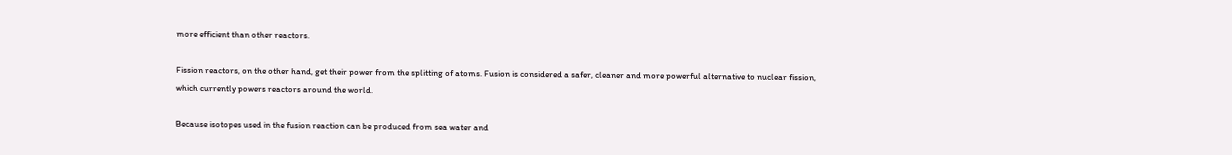more efficient than other reactors.

Fission reactors, on the other hand, get their power from the splitting of atoms. Fusion is considered a safer, cleaner and more powerful alternative to nuclear fission, which currently powers reactors around the world.

Because isotopes used in the fusion reaction can be produced from sea water and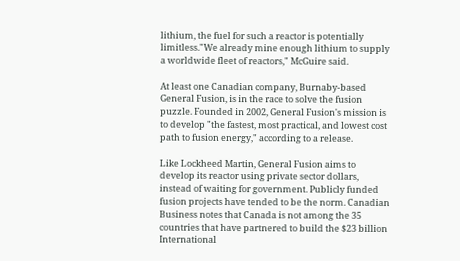lithium, the fuel for such a reactor is potentially limitless."We already mine enough lithium to supply a worldwide fleet of reactors," McGuire said.

At least one Canadian company, Burnaby-based General Fusion, is in the race to solve the fusion puzzle. Founded in 2002, General Fusion's mission is to develop "the fastest, most practical, and lowest cost path to fusion energy," according to a release.

Like Lockheed Martin, General Fusion aims to develop its reactor using private sector dollars, instead of waiting for government. Publicly funded fusion projects have tended to be the norm. Canadian Business notes that Canada is not among the 35 countries that have partnered to build the $23 billion International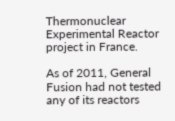Thermonuclear Experimental Reactor project in France.

As of 2011, General Fusion had not tested any of its reactors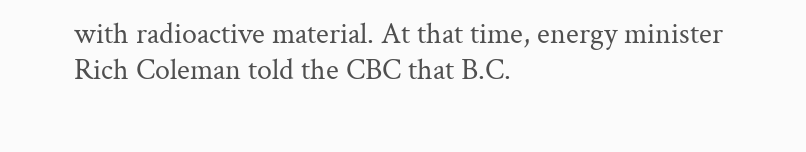with radioactive material. At that time, energy minister Rich Coleman told the CBC that B.C.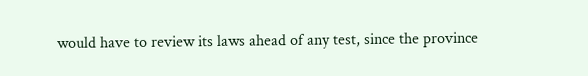would have to review its laws ahead of any test, since the province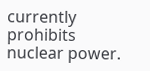currently prohibits nuclear power.